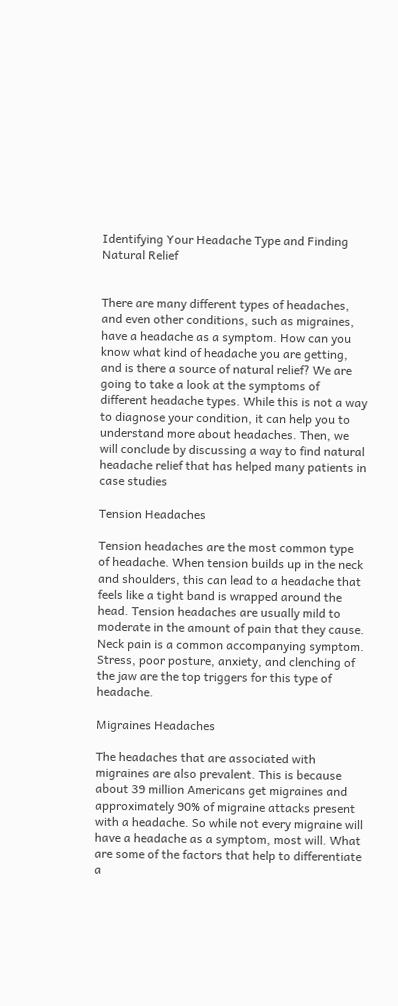Identifying Your Headache Type and Finding Natural Relief


There are many different types of headaches, and even other conditions, such as migraines, have a headache as a symptom. How can you know what kind of headache you are getting, and is there a source of natural relief? We are going to take a look at the symptoms of different headache types. While this is not a way to diagnose your condition, it can help you to understand more about headaches. Then, we will conclude by discussing a way to find natural headache relief that has helped many patients in case studies

Tension Headaches

Tension headaches are the most common type of headache. When tension builds up in the neck and shoulders, this can lead to a headache that feels like a tight band is wrapped around the head. Tension headaches are usually mild to moderate in the amount of pain that they cause. Neck pain is a common accompanying symptom. Stress, poor posture, anxiety, and clenching of the jaw are the top triggers for this type of headache.

Migraines Headaches

The headaches that are associated with migraines are also prevalent. This is because about 39 million Americans get migraines and approximately 90% of migraine attacks present with a headache. So while not every migraine will have a headache as a symptom, most will. What are some of the factors that help to differentiate a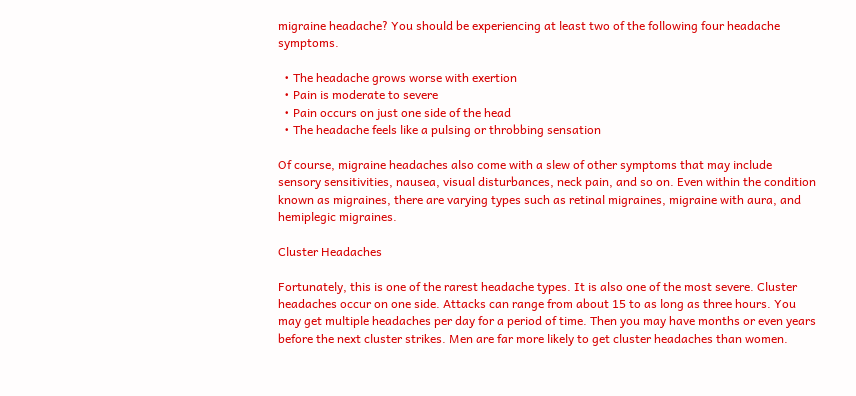migraine headache? You should be experiencing at least two of the following four headache symptoms.

  • The headache grows worse with exertion
  • Pain is moderate to severe
  • Pain occurs on just one side of the head
  • The headache feels like a pulsing or throbbing sensation

Of course, migraine headaches also come with a slew of other symptoms that may include sensory sensitivities, nausea, visual disturbances, neck pain, and so on. Even within the condition known as migraines, there are varying types such as retinal migraines, migraine with aura, and hemiplegic migraines.

Cluster Headaches

Fortunately, this is one of the rarest headache types. It is also one of the most severe. Cluster headaches occur on one side. Attacks can range from about 15 to as long as three hours. You may get multiple headaches per day for a period of time. Then you may have months or even years before the next cluster strikes. Men are far more likely to get cluster headaches than women.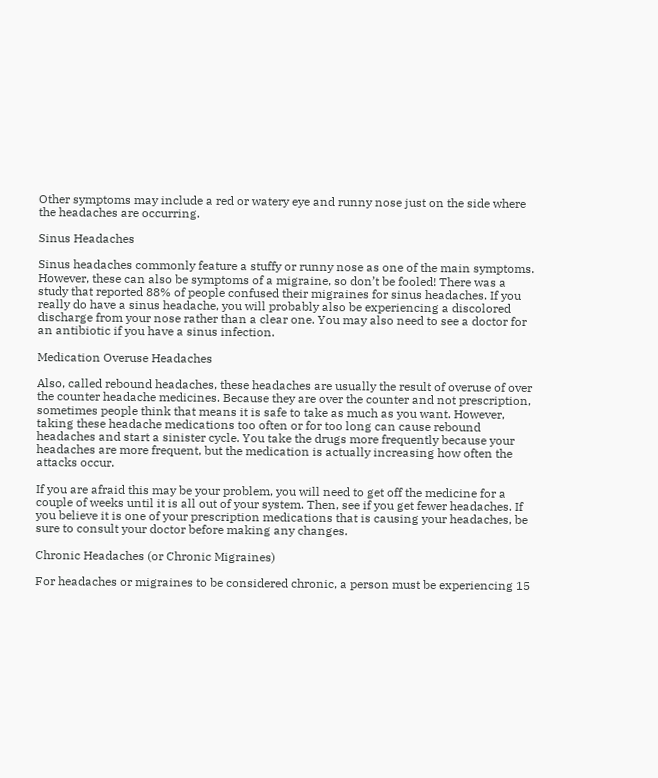Other symptoms may include a red or watery eye and runny nose just on the side where the headaches are occurring.

Sinus Headaches

Sinus headaches commonly feature a stuffy or runny nose as one of the main symptoms. However, these can also be symptoms of a migraine, so don’t be fooled! There was a study that reported 88% of people confused their migraines for sinus headaches. If you really do have a sinus headache, you will probably also be experiencing a discolored discharge from your nose rather than a clear one. You may also need to see a doctor for an antibiotic if you have a sinus infection.

Medication Overuse Headaches

Also, called rebound headaches, these headaches are usually the result of overuse of over the counter headache medicines. Because they are over the counter and not prescription, sometimes people think that means it is safe to take as much as you want. However, taking these headache medications too often or for too long can cause rebound headaches and start a sinister cycle. You take the drugs more frequently because your headaches are more frequent, but the medication is actually increasing how often the attacks occur.

If you are afraid this may be your problem, you will need to get off the medicine for a couple of weeks until it is all out of your system. Then, see if you get fewer headaches. If you believe it is one of your prescription medications that is causing your headaches, be sure to consult your doctor before making any changes.

Chronic Headaches (or Chronic Migraines)

For headaches or migraines to be considered chronic, a person must be experiencing 15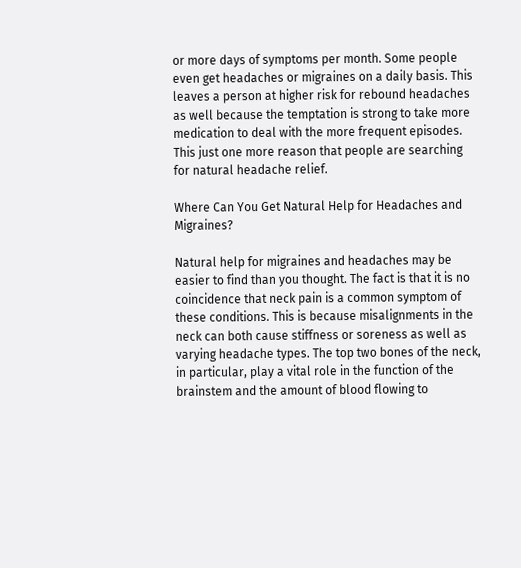or more days of symptoms per month. Some people even get headaches or migraines on a daily basis. This leaves a person at higher risk for rebound headaches as well because the temptation is strong to take more medication to deal with the more frequent episodes. This just one more reason that people are searching for natural headache relief.

Where Can You Get Natural Help for Headaches and Migraines?

Natural help for migraines and headaches may be easier to find than you thought. The fact is that it is no coincidence that neck pain is a common symptom of these conditions. This is because misalignments in the neck can both cause stiffness or soreness as well as varying headache types. The top two bones of the neck, in particular, play a vital role in the function of the brainstem and the amount of blood flowing to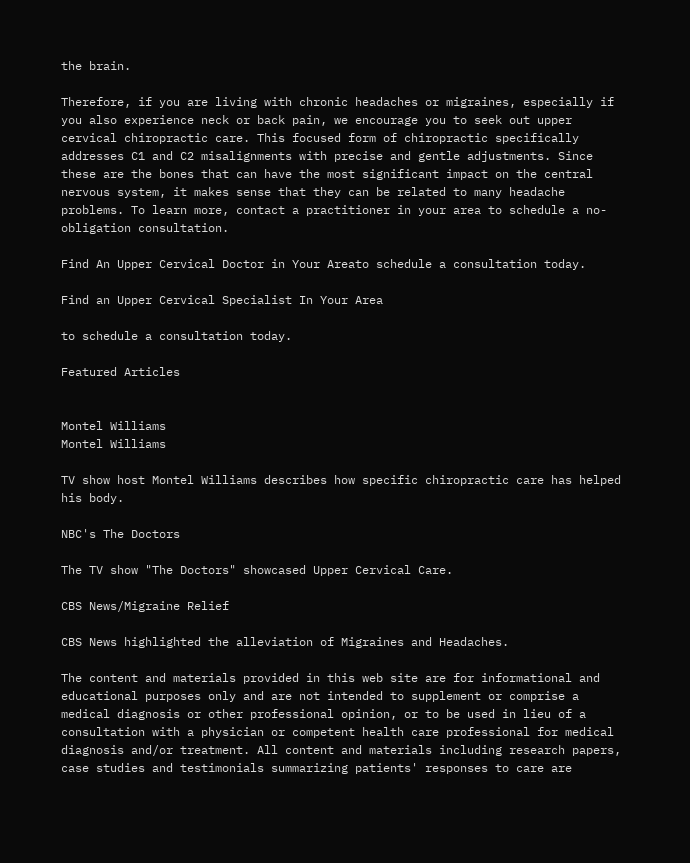the brain.

Therefore, if you are living with chronic headaches or migraines, especially if you also experience neck or back pain, we encourage you to seek out upper cervical chiropractic care. This focused form of chiropractic specifically addresses C1 and C2 misalignments with precise and gentle adjustments. Since these are the bones that can have the most significant impact on the central nervous system, it makes sense that they can be related to many headache problems. To learn more, contact a practitioner in your area to schedule a no-obligation consultation.

Find An Upper Cervical Doctor in Your Areato schedule a consultation today.

Find an Upper Cervical Specialist In Your Area

to schedule a consultation today.

Featured Articles


Montel Williams
Montel Williams

TV show host Montel Williams describes how specific chiropractic care has helped his body.

NBC's The Doctors

The TV show "The Doctors" showcased Upper Cervical Care.

CBS News/Migraine Relief

CBS News highlighted the alleviation of Migraines and Headaches.

The content and materials provided in this web site are for informational and educational purposes only and are not intended to supplement or comprise a medical diagnosis or other professional opinion, or to be used in lieu of a consultation with a physician or competent health care professional for medical diagnosis and/or treatment. All content and materials including research papers, case studies and testimonials summarizing patients' responses to care are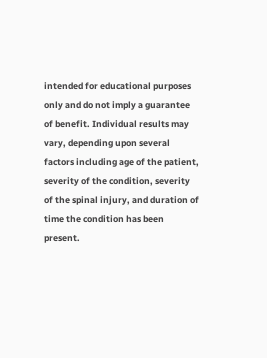intended for educational purposes only and do not imply a guarantee of benefit. Individual results may vary, depending upon several factors including age of the patient, severity of the condition, severity of the spinal injury, and duration of time the condition has been present.